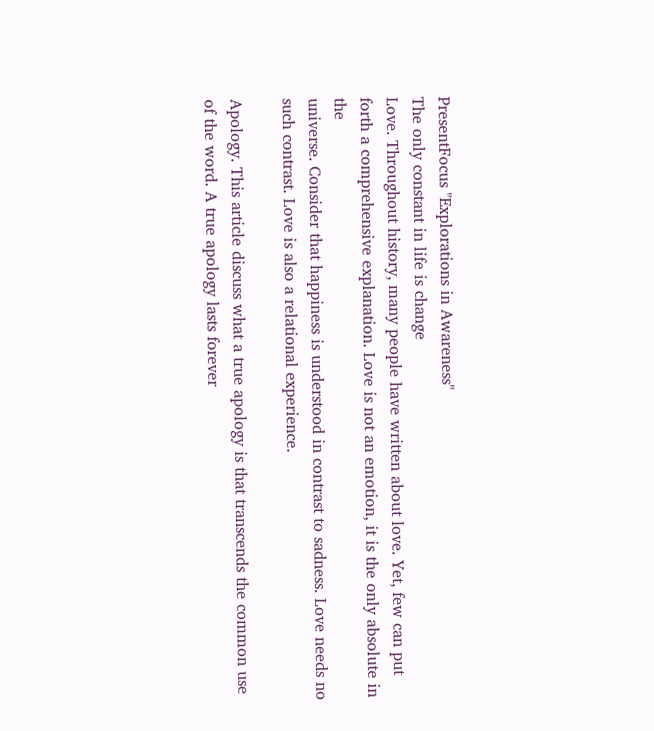PresentFocus "Explorations in Awareness"
The only constant in life is change
Love. Throughout history, many people have written about love. Yet, few can put
forth a comprehensive explanation. Love is not an emotion, it is the only absolute in the
universe. Consider that happiness is understood in contrast to sadness. Love needs no
such contrast. Love is also a relational experience.

Apology. This article discuss what a true apology is that transcends the common use
of the word. A true apology lasts forever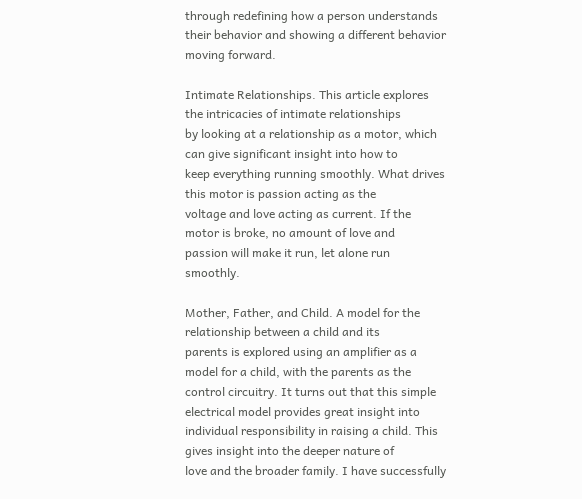through redefining how a person understands
their behavior and showing a different behavior moving forward.

Intimate Relationships. This article explores the intricacies of intimate relationships
by looking at a relationship as a motor, which can give significant insight into how to
keep everything running smoothly. What drives this motor is passion acting as the
voltage and love acting as current. If the motor is broke, no amount of love and
passion will make it run, let alone run smoothly.

Mother, Father, and Child. A model for the relationship between a child and its
parents is explored using an amplifier as a model for a child, with the parents as the
control circuitry. It turns out that this simple electrical model provides great insight into
individual responsibility in raising a child. This gives insight into the deeper nature of
love and the broader family. I have successfully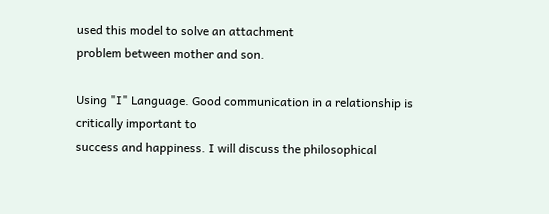used this model to solve an attachment
problem between mother and son.

Using "I" Language. Good communication in a relationship is critically important to
success and happiness. I will discuss the philosophical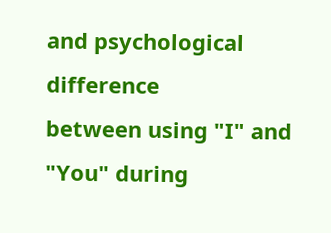and psychological difference
between using "I" and "You" during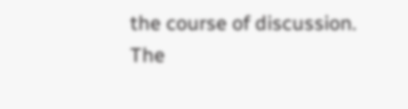the course of discussion.
The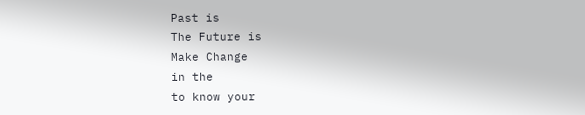Past is
The Future is
Make Change
in the
to know your